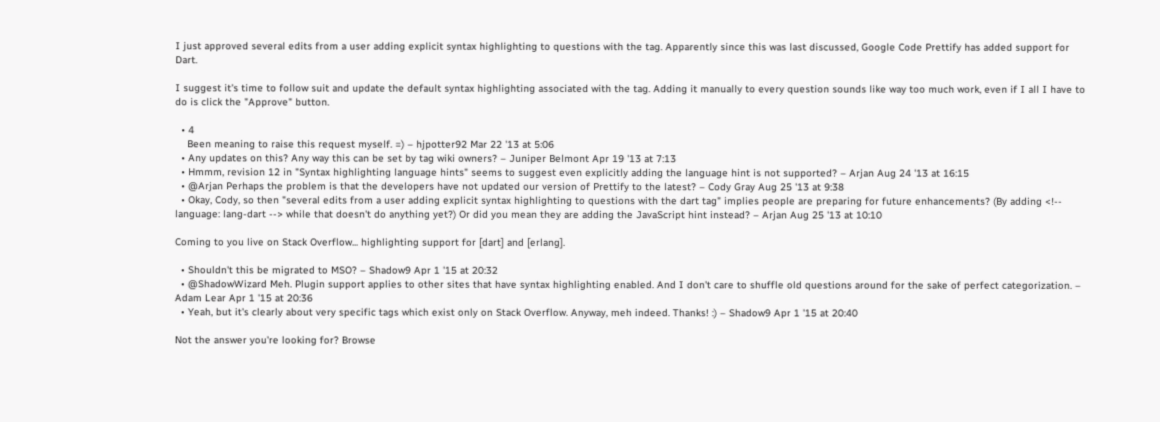I just approved several edits from a user adding explicit syntax highlighting to questions with the tag. Apparently since this was last discussed, Google Code Prettify has added support for Dart.

I suggest it's time to follow suit and update the default syntax highlighting associated with the tag. Adding it manually to every question sounds like way too much work, even if I all I have to do is click the "Approve" button.

  • 4
    Been meaning to raise this request myself. =) – hjpotter92 Mar 22 '13 at 5:06
  • Any updates on this? Any way this can be set by tag wiki owners? – Juniper Belmont Apr 19 '13 at 7:13
  • Hmmm, revision 12 in "Syntax highlighting language hints" seems to suggest even explicitly adding the language hint is not supported? – Arjan Aug 24 '13 at 16:15
  • @Arjan Perhaps the problem is that the developers have not updated our version of Prettify to the latest? – Cody Gray Aug 25 '13 at 9:38
  • Okay, Cody, so then "several edits from a user adding explicit syntax highlighting to questions with the dart tag" implies people are preparing for future enhancements? (By adding <!-- language: lang-dart --> while that doesn't do anything yet?) Or did you mean they are adding the JavaScript hint instead? – Arjan Aug 25 '13 at 10:10

Coming to you live on Stack Overflow... highlighting support for [dart] and [erlang].

  • Shouldn't this be migrated to MSO? – Shadow9 Apr 1 '15 at 20:32
  • @ShadowWizard Meh. Plugin support applies to other sites that have syntax highlighting enabled. And I don't care to shuffle old questions around for the sake of perfect categorization. – Adam Lear Apr 1 '15 at 20:36
  • Yeah, but it's clearly about very specific tags which exist only on Stack Overflow. Anyway, meh indeed. Thanks! :) – Shadow9 Apr 1 '15 at 20:40

Not the answer you're looking for? Browse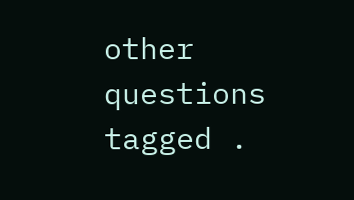other questions tagged .